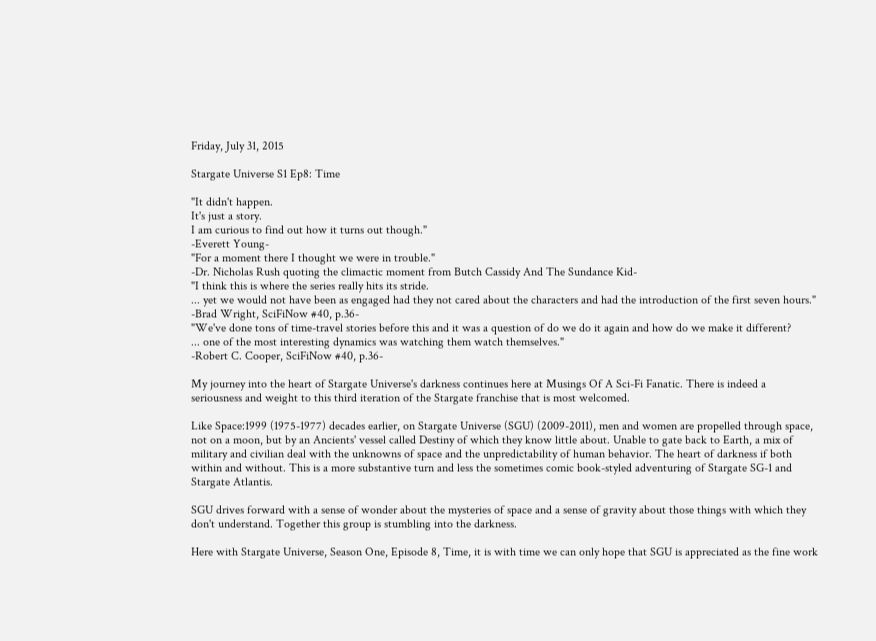Friday, July 31, 2015

Stargate Universe S1 Ep8: Time

"It didn't happen.
It's just a story.
I am curious to find out how it turns out though."
-Everett Young-
"For a moment there I thought we were in trouble."
-Dr. Nicholas Rush quoting the climactic moment from Butch Cassidy And The Sundance Kid-
"I think this is where the series really hits its stride.
... yet we would not have been as engaged had they not cared about the characters and had the introduction of the first seven hours."
-Brad Wright, SciFiNow #40, p.36-
"We've done tons of time-travel stories before this and it was a question of do we do it again and how do we make it different?
... one of the most interesting dynamics was watching them watch themselves."
-Robert C. Cooper, SciFiNow #40, p.36-

My journey into the heart of Stargate Universe's darkness continues here at Musings Of A Sci-Fi Fanatic. There is indeed a seriousness and weight to this third iteration of the Stargate franchise that is most welcomed.

Like Space:1999 (1975-1977) decades earlier, on Stargate Universe (SGU) (2009-2011), men and women are propelled through space, not on a moon, but by an Ancients' vessel called Destiny of which they know little about. Unable to gate back to Earth, a mix of military and civilian deal with the unknowns of space and the unpredictability of human behavior. The heart of darkness if both within and without. This is a more substantive turn and less the sometimes comic book-styled adventuring of Stargate SG-1 and Stargate Atlantis.

SGU drives forward with a sense of wonder about the mysteries of space and a sense of gravity about those things with which they don't understand. Together this group is stumbling into the darkness.

Here with Stargate Universe, Season One, Episode 8, Time, it is with time we can only hope that SGU is appreciated as the fine work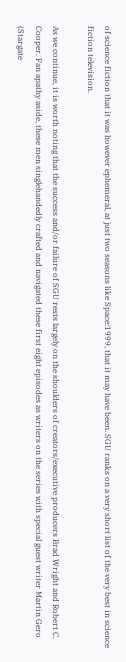of science fiction that it was however ephemeral, at just two seasons like Space:1999, that it may have been. SGU ranks on a very short list of the very best in science fiction television.

As we continue, it is worth noting that the success and/or failure of SGU rests largely on the shoulders of creators/executive producers Brad Wright and Robert C. Cooper. Fan apathy aside, these men singlehandedly crafted and navigated these first eight episodes as writers on the series with special guest writer Martin Gero (Stargate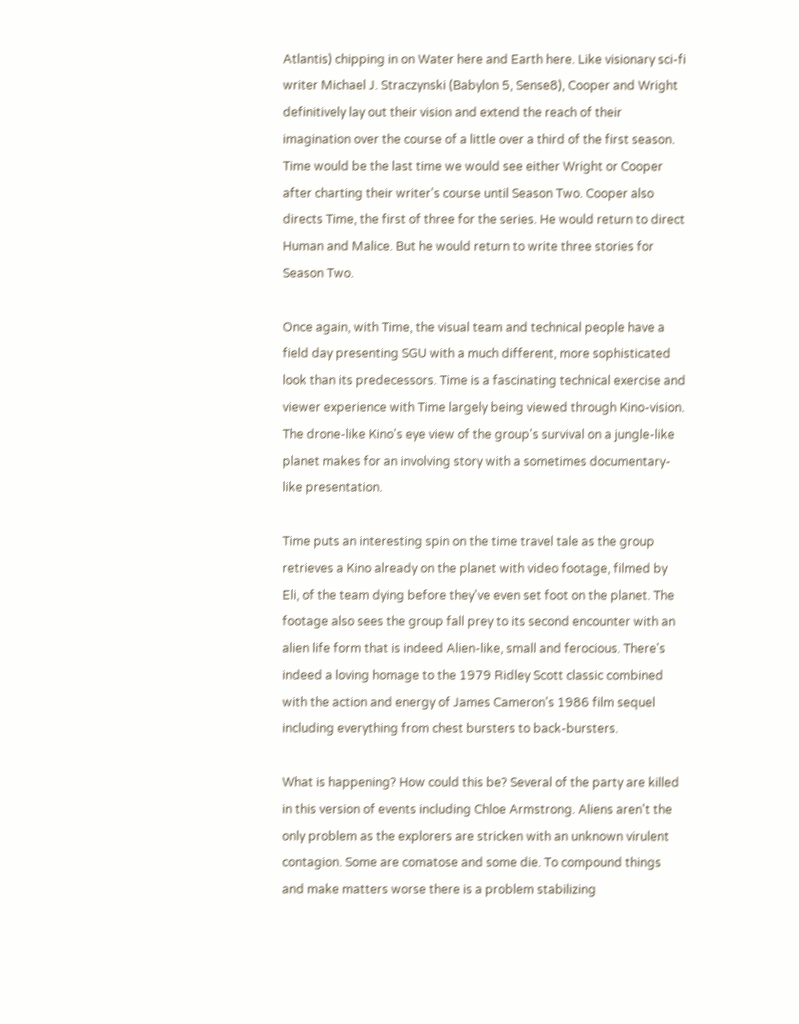Atlantis) chipping in on Water here and Earth here. Like visionary sci-fi writer Michael J. Straczynski (Babylon 5, Sense8), Cooper and Wright definitively lay out their vision and extend the reach of their imagination over the course of a little over a third of the first season. Time would be the last time we would see either Wright or Cooper after charting their writer's course until Season Two. Cooper also directs Time, the first of three for the series. He would return to direct Human and Malice. But he would return to write three stories for Season Two.

Once again, with Time, the visual team and technical people have a field day presenting SGU with a much different, more sophisticated look than its predecessors. Time is a fascinating technical exercise and viewer experience with Time largely being viewed through Kino-vision.  The drone-like Kino's eye view of the group's survival on a jungle-like planet makes for an involving story with a sometimes documentary-like presentation.

Time puts an interesting spin on the time travel tale as the group retrieves a Kino already on the planet with video footage, filmed by Eli, of the team dying before they've even set foot on the planet. The footage also sees the group fall prey to its second encounter with an alien life form that is indeed Alien-like, small and ferocious. There's indeed a loving homage to the 1979 Ridley Scott classic combined with the action and energy of James Cameron's 1986 film sequel including everything from chest bursters to back-bursters.

What is happening? How could this be? Several of the party are killed in this version of events including Chloe Armstrong. Aliens aren't the only problem as the explorers are stricken with an unknown virulent contagion. Some are comatose and some die. To compound things and make matters worse there is a problem stabilizing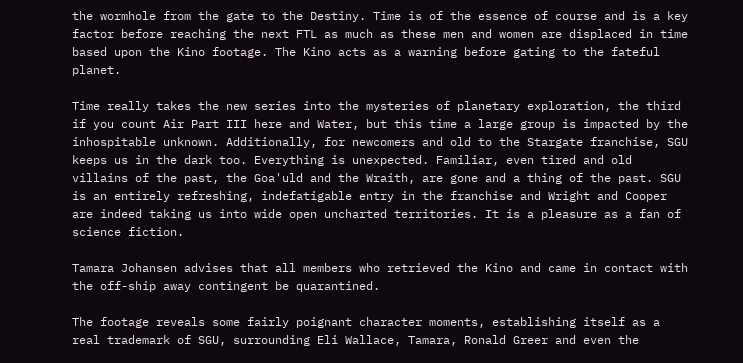the wormhole from the gate to the Destiny. Time is of the essence of course and is a key factor before reaching the next FTL as much as these men and women are displaced in time based upon the Kino footage. The Kino acts as a warning before gating to the fateful planet.

Time really takes the new series into the mysteries of planetary exploration, the third if you count Air Part III here and Water, but this time a large group is impacted by the inhospitable unknown. Additionally, for newcomers and old to the Stargate franchise, SGU keeps us in the dark too. Everything is unexpected. Familiar, even tired and old villains of the past, the Goa'uld and the Wraith, are gone and a thing of the past. SGU is an entirely refreshing, indefatigable entry in the franchise and Wright and Cooper are indeed taking us into wide open uncharted territories. It is a pleasure as a fan of science fiction.

Tamara Johansen advises that all members who retrieved the Kino and came in contact with the off-ship away contingent be quarantined.

The footage reveals some fairly poignant character moments, establishing itself as a real trademark of SGU, surrounding Eli Wallace, Tamara, Ronald Greer and even the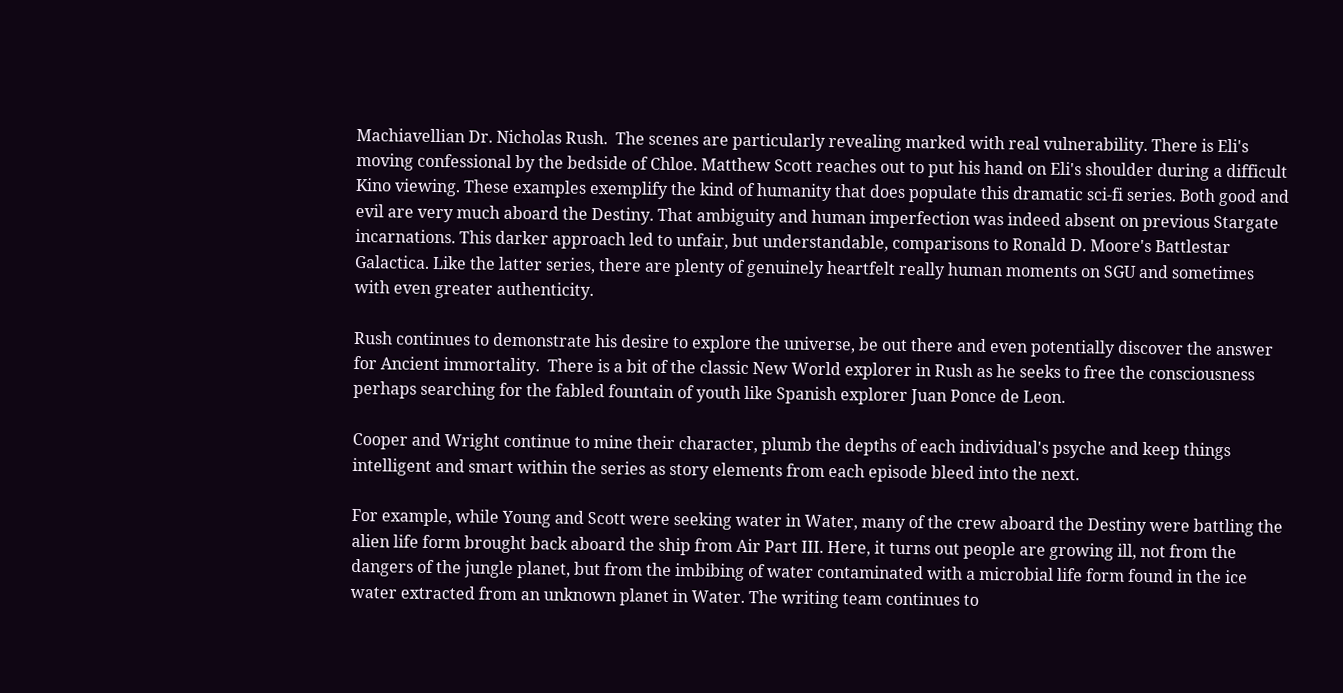Machiavellian Dr. Nicholas Rush.  The scenes are particularly revealing marked with real vulnerability. There is Eli's moving confessional by the bedside of Chloe. Matthew Scott reaches out to put his hand on Eli's shoulder during a difficult Kino viewing. These examples exemplify the kind of humanity that does populate this dramatic sci-fi series. Both good and evil are very much aboard the Destiny. That ambiguity and human imperfection was indeed absent on previous Stargate incarnations. This darker approach led to unfair, but understandable, comparisons to Ronald D. Moore's Battlestar Galactica. Like the latter series, there are plenty of genuinely heartfelt really human moments on SGU and sometimes with even greater authenticity.

Rush continues to demonstrate his desire to explore the universe, be out there and even potentially discover the answer for Ancient immortality.  There is a bit of the classic New World explorer in Rush as he seeks to free the consciousness perhaps searching for the fabled fountain of youth like Spanish explorer Juan Ponce de Leon.

Cooper and Wright continue to mine their character, plumb the depths of each individual's psyche and keep things intelligent and smart within the series as story elements from each episode bleed into the next.

For example, while Young and Scott were seeking water in Water, many of the crew aboard the Destiny were battling the alien life form brought back aboard the ship from Air Part III. Here, it turns out people are growing ill, not from the dangers of the jungle planet, but from the imbibing of water contaminated with a microbial life form found in the ice water extracted from an unknown planet in Water. The writing team continues to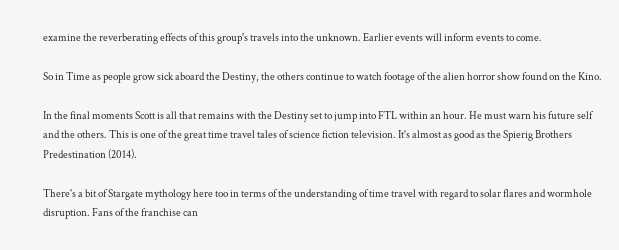examine the reverberating effects of this group's travels into the unknown. Earlier events will inform events to come.

So in Time as people grow sick aboard the Destiny, the others continue to watch footage of the alien horror show found on the Kino.

In the final moments Scott is all that remains with the Destiny set to jump into FTL within an hour. He must warn his future self and the others. This is one of the great time travel tales of science fiction television. It's almost as good as the Spierig Brothers Predestination (2014).

There's a bit of Stargate mythology here too in terms of the understanding of time travel with regard to solar flares and wormhole disruption. Fans of the franchise can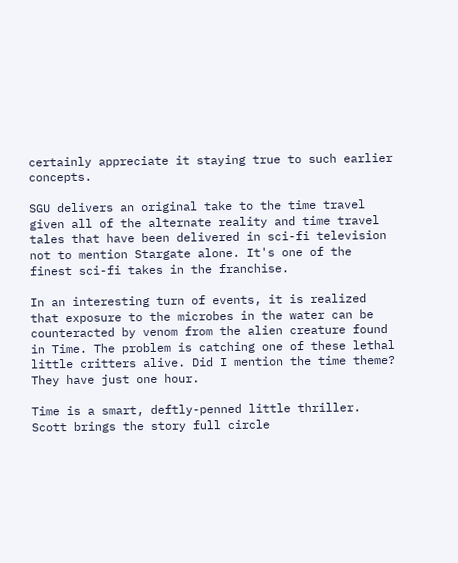certainly appreciate it staying true to such earlier concepts.

SGU delivers an original take to the time travel given all of the alternate reality and time travel tales that have been delivered in sci-fi television not to mention Stargate alone. It's one of the finest sci-fi takes in the franchise.

In an interesting turn of events, it is realized that exposure to the microbes in the water can be counteracted by venom from the alien creature found in Time. The problem is catching one of these lethal little critters alive. Did I mention the time theme? They have just one hour.

Time is a smart, deftly-penned little thriller. Scott brings the story full circle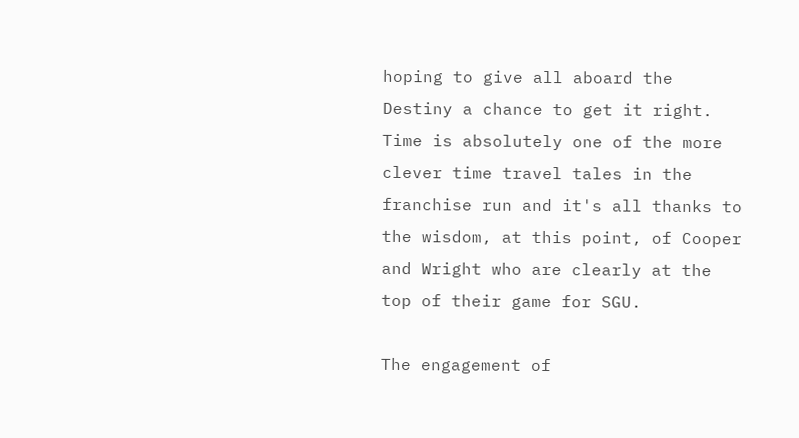hoping to give all aboard the Destiny a chance to get it right. Time is absolutely one of the more clever time travel tales in the franchise run and it's all thanks to the wisdom, at this point, of Cooper and Wright who are clearly at the top of their game for SGU.

The engagement of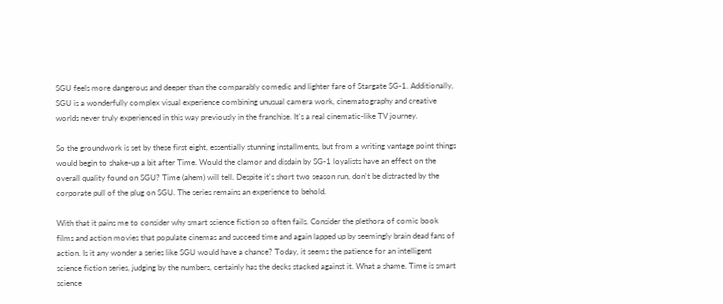SGU feels more dangerous and deeper than the comparably comedic and lighter fare of Stargate SG-1. Additionally, SGU is a wonderfully complex visual experience combining unusual camera work, cinematography and creative worlds never truly experienced in this way previously in the franchise. It's a real cinematic-like TV journey.

So the groundwork is set by these first eight, essentially stunning installments, but from a writing vantage point things would begin to shake-up a bit after Time. Would the clamor and disdain by SG-1 loyalists have an effect on the overall quality found on SGU? Time (ahem) will tell. Despite it's short two season run, don't be distracted by the corporate pull of the plug on SGU. The series remains an experience to behold.

With that it pains me to consider why smart science fiction so often fails. Consider the plethora of comic book films and action movies that populate cinemas and succeed time and again lapped up by seemingly brain dead fans of action. Is it any wonder a series like SGU would have a chance? Today, it seems the patience for an intelligent science fiction series, judging by the numbers, certainly has the decks stacked against it. What a shame. Time is smart science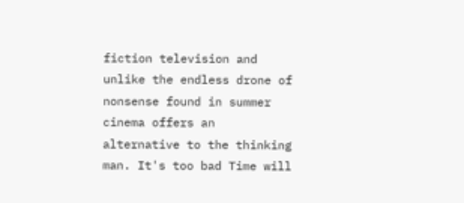fiction television and unlike the endless drone of nonsense found in summer cinema offers an alternative to the thinking man. It's too bad Time will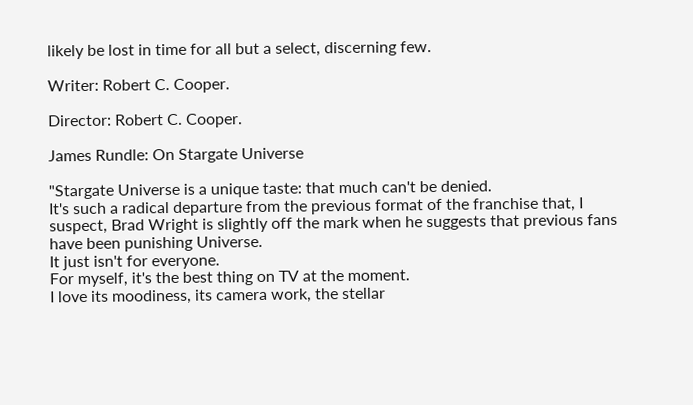likely be lost in time for all but a select, discerning few.

Writer: Robert C. Cooper.

Director: Robert C. Cooper.

James Rundle: On Stargate Universe

"Stargate Universe is a unique taste: that much can't be denied.
It's such a radical departure from the previous format of the franchise that, I suspect, Brad Wright is slightly off the mark when he suggests that previous fans have been punishing Universe.
It just isn't for everyone.
For myself, it's the best thing on TV at the moment.
I love its moodiness, its camera work, the stellar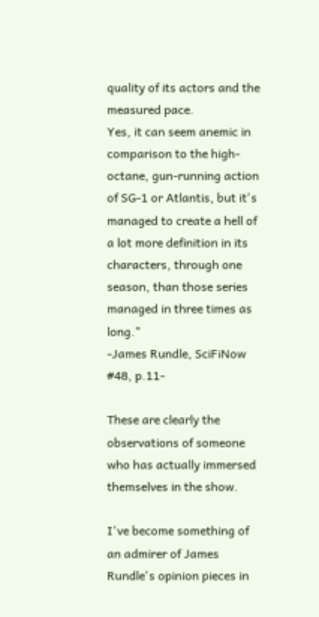quality of its actors and the measured pace.
Yes, it can seem anemic in comparison to the high-octane, gun-running action of SG-1 or Atlantis, but it's managed to create a hell of a lot more definition in its characters, through one season, than those series managed in three times as long."
-James Rundle, SciFiNow #48, p.11-

These are clearly the observations of someone who has actually immersed themselves in the show.

I've become something of an admirer of James Rundle's opinion pieces in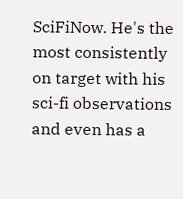SciFiNow. He's the most consistently on target with his sci-fi observations and even has a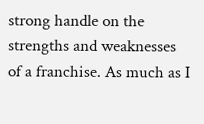strong handle on the strengths and weaknesses of a franchise. As much as I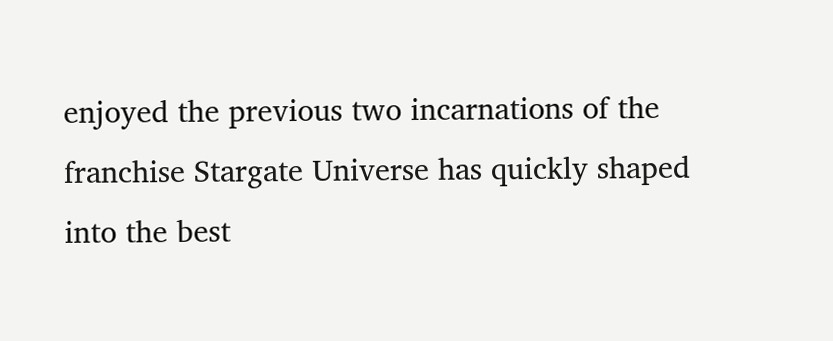enjoyed the previous two incarnations of the franchise Stargate Universe has quickly shaped into the best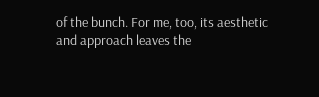of the bunch. For me, too, its aesthetic and approach leaves the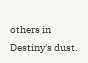others in Destiny's dust.